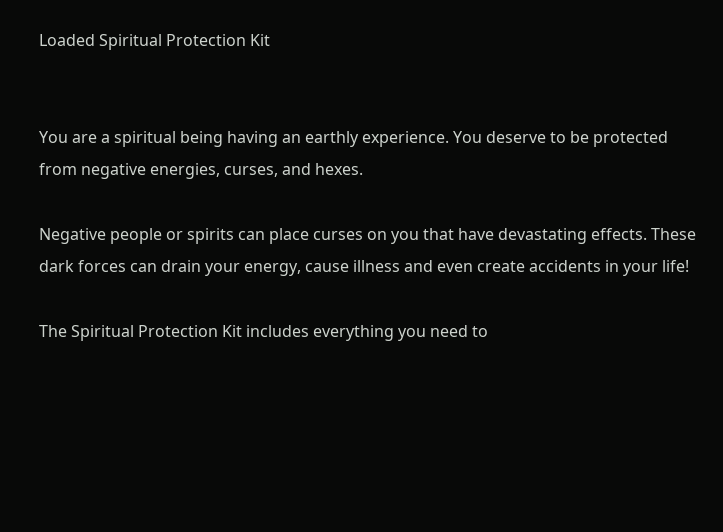Loaded Spiritual Protection Kit


You are a spiritual being having an earthly experience. You deserve to be protected from negative energies, curses, and hexes.

Negative people or spirits can place curses on you that have devastating effects. These dark forces can drain your energy, cause illness and even create accidents in your life!

The Spiritual Protection Kit includes everything you need to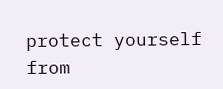protect yourself from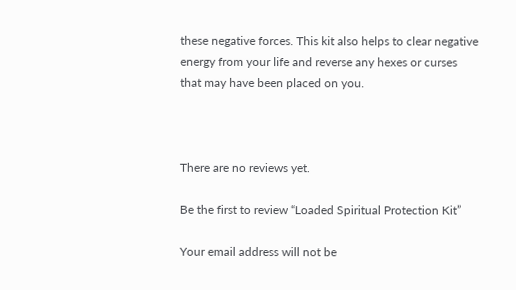these negative forces. This kit also helps to clear negative energy from your life and reverse any hexes or curses that may have been placed on you.



There are no reviews yet.

Be the first to review “Loaded Spiritual Protection Kit”

Your email address will not be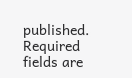published. Required fields are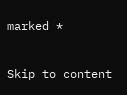marked *

Skip to content